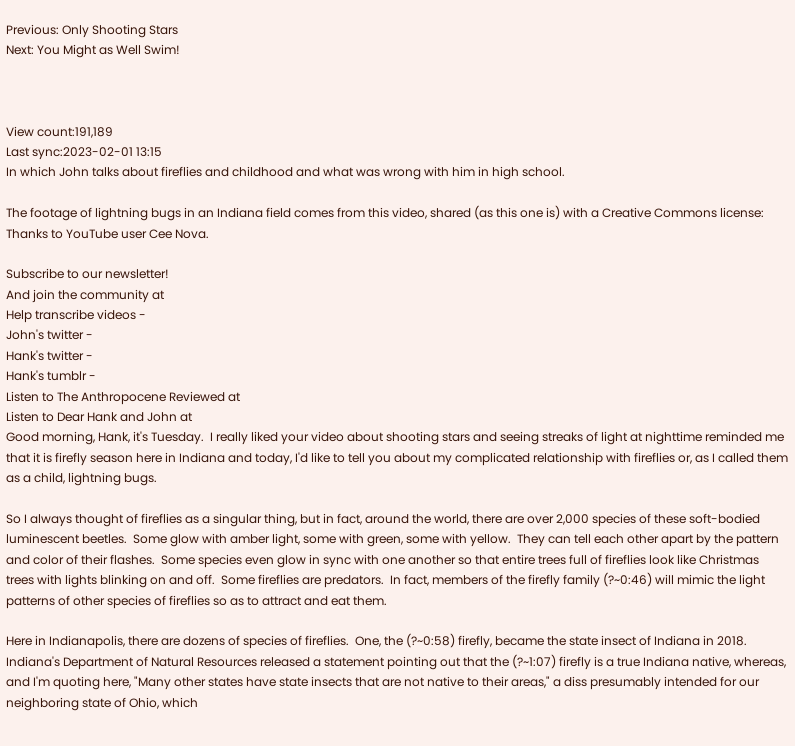Previous: Only Shooting Stars
Next: You Might as Well Swim!



View count:191,189
Last sync:2023-02-01 13:15
In which John talks about fireflies and childhood and what was wrong with him in high school.

The footage of lightning bugs in an Indiana field comes from this video, shared (as this one is) with a Creative Commons license: Thanks to YouTube user Cee Nova.

Subscribe to our newsletter!
And join the community at
Help transcribe videos -
John's twitter -
Hank's twitter -
Hank's tumblr -
Listen to The Anthropocene Reviewed at
Listen to Dear Hank and John at
Good morning, Hank, it's Tuesday.  I really liked your video about shooting stars and seeing streaks of light at nighttime reminded me that it is firefly season here in Indiana and today, I'd like to tell you about my complicated relationship with fireflies or, as I called them as a child, lightning bugs.

So I always thought of fireflies as a singular thing, but in fact, around the world, there are over 2,000 species of these soft-bodied luminescent beetles.  Some glow with amber light, some with green, some with yellow.  They can tell each other apart by the pattern and color of their flashes.  Some species even glow in sync with one another so that entire trees full of fireflies look like Christmas trees with lights blinking on and off.  Some fireflies are predators.  In fact, members of the firefly family (?~0:46) will mimic the light patterns of other species of fireflies so as to attract and eat them.

Here in Indianapolis, there are dozens of species of fireflies.  One, the (?~0:58) firefly, became the state insect of Indiana in 2018.  Indiana's Department of Natural Resources released a statement pointing out that the (?~1:07) firefly is a true Indiana native, whereas, and I'm quoting here, "Many other states have state insects that are not native to their areas," a diss presumably intended for our neighboring state of Ohio, which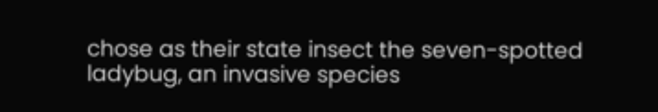chose as their state insect the seven-spotted ladybug, an invasive species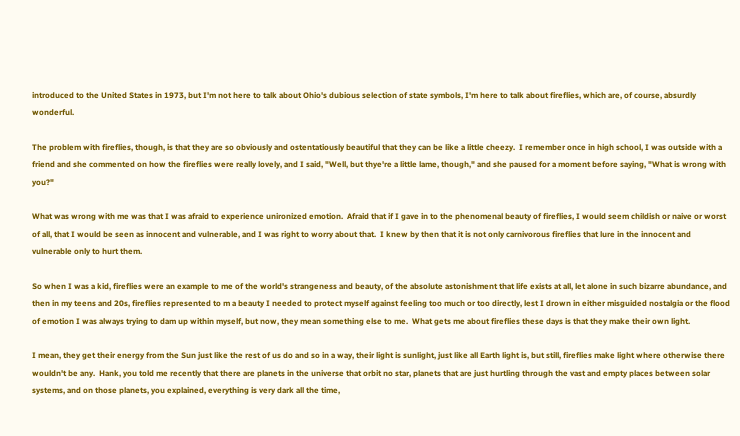introduced to the United States in 1973, but I'm not here to talk about Ohio's dubious selection of state symbols, I'm here to talk about fireflies, which are, of course, absurdly wonderful.

The problem with fireflies, though, is that they are so obviously and ostentatiously beautiful that they can be like a little cheezy.  I remember once in high school, I was outside with a friend and she commented on how the fireflies were really lovely, and I said, "Well, but thye're a little lame, though," and she paused for a moment before saying, "What is wrong with you?"

What was wrong with me was that I was afraid to experience unironized emotion.  Afraid that if I gave in to the phenomenal beauty of fireflies, I would seem childish or naive or worst of all, that I would be seen as innocent and vulnerable, and I was right to worry about that.  I knew by then that it is not only carnivorous fireflies that lure in the innocent and vulnerable only to hurt them.

So when I was a kid, fireflies were an example to me of the world's strangeness and beauty, of the absolute astonishment that life exists at all, let alone in such bizarre abundance, and then in my teens and 20s, fireflies represented to m a beauty I needed to protect myself against feeling too much or too directly, lest I drown in either misguided nostalgia or the flood of emotion I was always trying to dam up within myself, but now, they mean something else to me.  What gets me about fireflies these days is that they make their own light.

I mean, they get their energy from the Sun just like the rest of us do and so in a way, their light is sunlight, just like all Earth light is, but still, fireflies make light where otherwise there wouldn't be any.  Hank, you told me recently that there are planets in the universe that orbit no star, planets that are just hurtling through the vast and empty places between solar systems, and on those planets, you explained, everything is very dark all the time,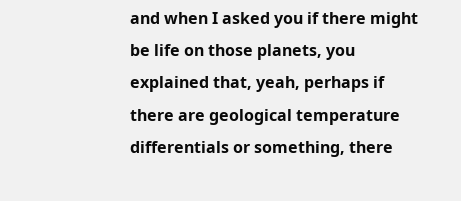and when I asked you if there might be life on those planets, you explained that, yeah, perhaps if there are geological temperature differentials or something, there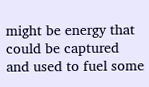might be energy that could be captured and used to fuel some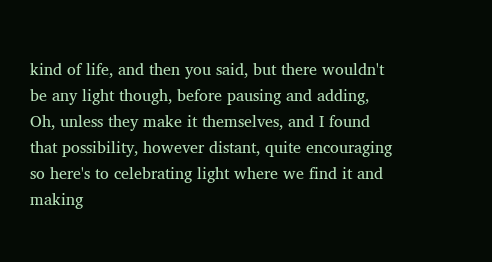kind of life, and then you said, but there wouldn't be any light though, before pausing and adding, Oh, unless they make it themselves, and I found that possibility, however distant, quite encouraging so here's to celebrating light where we find it and making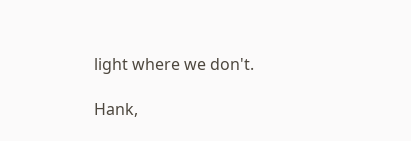light where we don't.

Hank,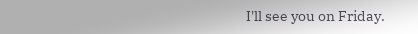I'll see you on Friday.